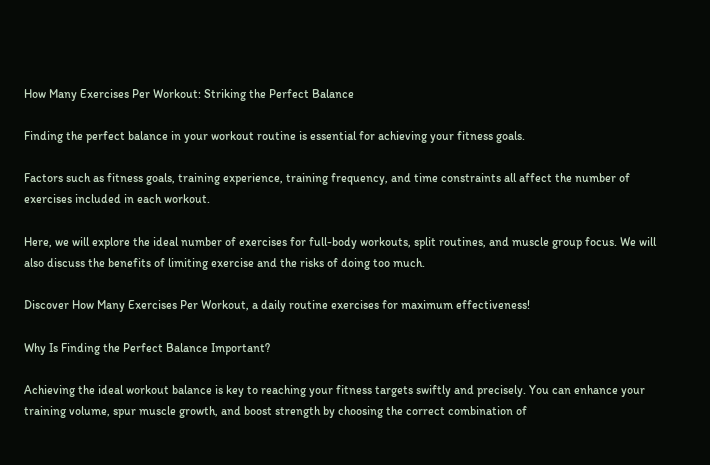How Many Exercises Per Workout: Striking the Perfect Balance

Finding the perfect balance in your workout routine is essential for achieving your fitness goals.

Factors such as fitness goals, training experience, training frequency, and time constraints all affect the number of exercises included in each workout.

Here, we will explore the ideal number of exercises for full-body workouts, split routines, and muscle group focus. We will also discuss the benefits of limiting exercise and the risks of doing too much.

Discover How Many Exercises Per Workout, a daily routine exercises for maximum effectiveness!

Why Is Finding the Perfect Balance Important?

Achieving the ideal workout balance is key to reaching your fitness targets swiftly and precisely. You can enhance your training volume, spur muscle growth, and boost strength by choosing the correct combination of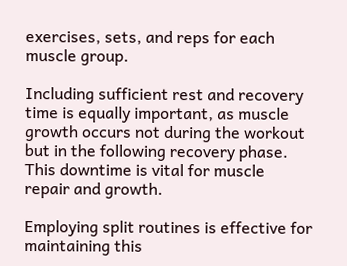exercises, sets, and reps for each muscle group.

Including sufficient rest and recovery time is equally important, as muscle growth occurs not during the workout but in the following recovery phase. This downtime is vital for muscle repair and growth.

Employing split routines is effective for maintaining this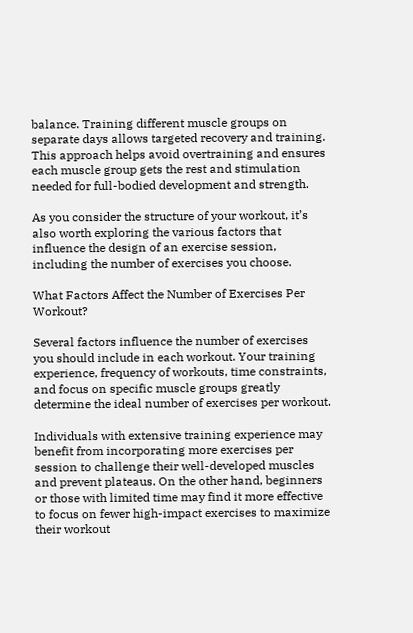balance. Training different muscle groups on separate days allows targeted recovery and training. This approach helps avoid overtraining and ensures each muscle group gets the rest and stimulation needed for full-bodied development and strength.

As you consider the structure of your workout, it’s also worth exploring the various factors that influence the design of an exercise session, including the number of exercises you choose.

What Factors Affect the Number of Exercises Per Workout?

Several factors influence the number of exercises you should include in each workout. Your training experience, frequency of workouts, time constraints, and focus on specific muscle groups greatly determine the ideal number of exercises per workout.

Individuals with extensive training experience may benefit from incorporating more exercises per session to challenge their well-developed muscles and prevent plateaus. On the other hand, beginners or those with limited time may find it more effective to focus on fewer high-impact exercises to maximize their workout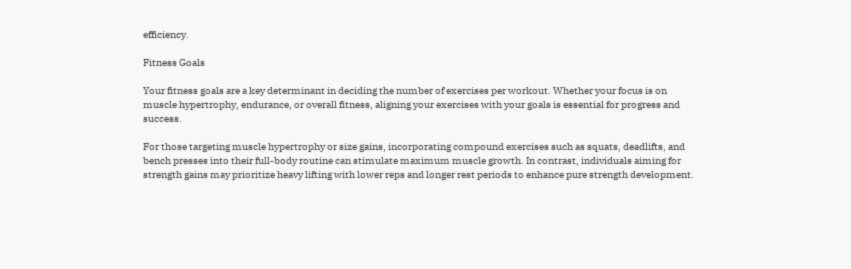efficiency.

Fitness Goals

Your fitness goals are a key determinant in deciding the number of exercises per workout. Whether your focus is on muscle hypertrophy, endurance, or overall fitness, aligning your exercises with your goals is essential for progress and success.

For those targeting muscle hypertrophy or size gains, incorporating compound exercises such as squats, deadlifts, and bench presses into their full-body routine can stimulate maximum muscle growth. In contrast, individuals aiming for strength gains may prioritize heavy lifting with lower reps and longer rest periods to enhance pure strength development.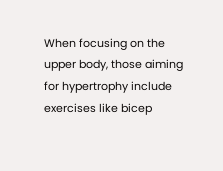When focusing on the upper body, those aiming for hypertrophy include exercises like bicep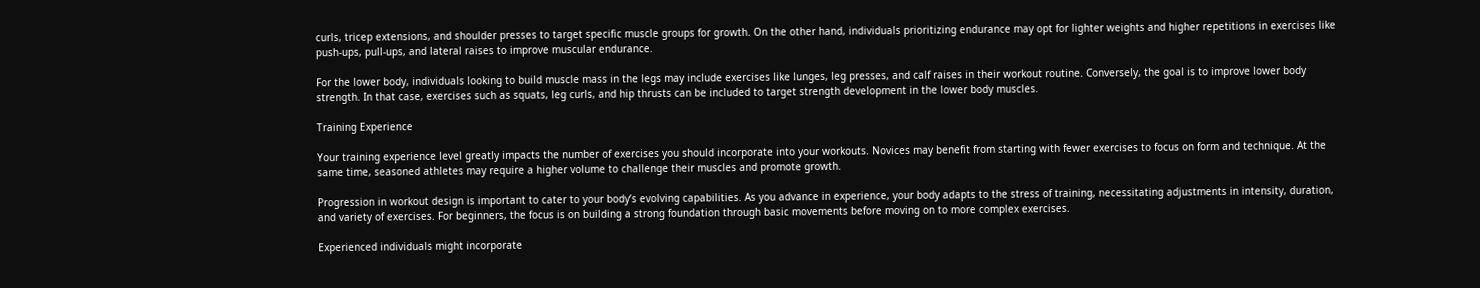curls, tricep extensions, and shoulder presses to target specific muscle groups for growth. On the other hand, individuals prioritizing endurance may opt for lighter weights and higher repetitions in exercises like push-ups, pull-ups, and lateral raises to improve muscular endurance.

For the lower body, individuals looking to build muscle mass in the legs may include exercises like lunges, leg presses, and calf raises in their workout routine. Conversely, the goal is to improve lower body strength. In that case, exercises such as squats, leg curls, and hip thrusts can be included to target strength development in the lower body muscles.

Training Experience

Your training experience level greatly impacts the number of exercises you should incorporate into your workouts. Novices may benefit from starting with fewer exercises to focus on form and technique. At the same time, seasoned athletes may require a higher volume to challenge their muscles and promote growth.

Progression in workout design is important to cater to your body’s evolving capabilities. As you advance in experience, your body adapts to the stress of training, necessitating adjustments in intensity, duration, and variety of exercises. For beginners, the focus is on building a strong foundation through basic movements before moving on to more complex exercises.

Experienced individuals might incorporate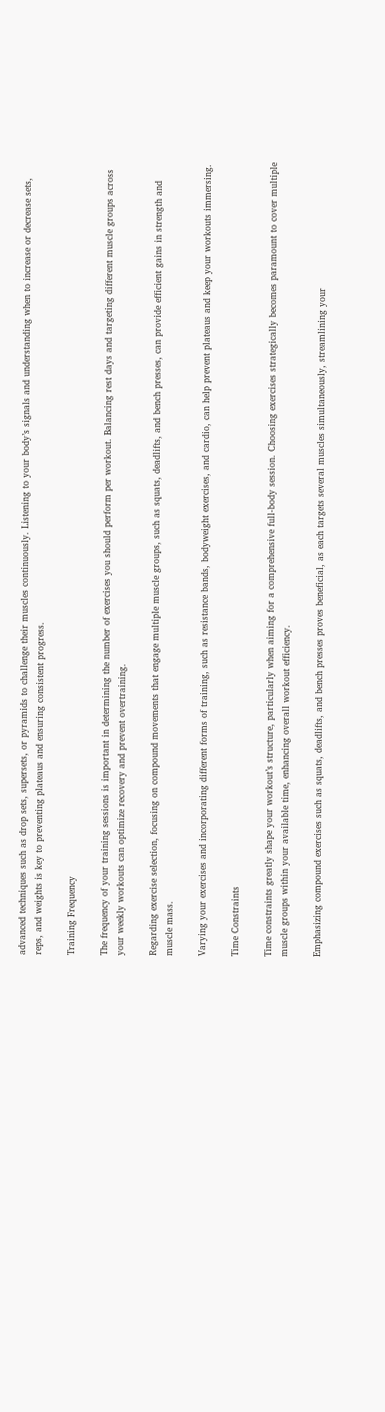advanced techniques such as drop sets, supersets, or pyramids to challenge their muscles continuously. Listening to your body’s signals and understanding when to increase or decrease sets, reps, and weights is key to preventing plateaus and ensuring consistent progress.

Training Frequency

The frequency of your training sessions is important in determining the number of exercises you should perform per workout. Balancing rest days and targeting different muscle groups across your weekly workouts can optimize recovery and prevent overtraining.

Regarding exercise selection, focusing on compound movements that engage multiple muscle groups, such as squats, deadlifts, and bench presses, can provide efficient gains in strength and muscle mass.

Varying your exercises and incorporating different forms of training, such as resistance bands, bodyweight exercises, and cardio, can help prevent plateaus and keep your workouts immersing.

Time Constraints

Time constraints greatly shape your workout’s structure, particularly when aiming for a comprehensive full-body session. Choosing exercises strategically becomes paramount to cover multiple muscle groups within your available time, enhancing overall workout efficiency.

Emphasizing compound exercises such as squats, deadlifts, and bench presses proves beneficial, as each targets several muscles simultaneously, streamlining your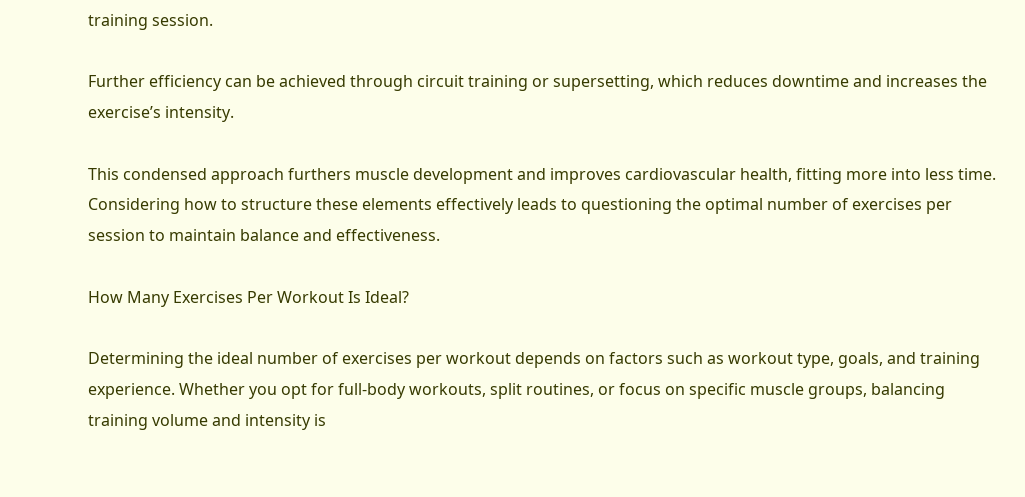training session.

Further efficiency can be achieved through circuit training or supersetting, which reduces downtime and increases the exercise’s intensity.

This condensed approach furthers muscle development and improves cardiovascular health, fitting more into less time. Considering how to structure these elements effectively leads to questioning the optimal number of exercises per session to maintain balance and effectiveness.

How Many Exercises Per Workout Is Ideal?

Determining the ideal number of exercises per workout depends on factors such as workout type, goals, and training experience. Whether you opt for full-body workouts, split routines, or focus on specific muscle groups, balancing training volume and intensity is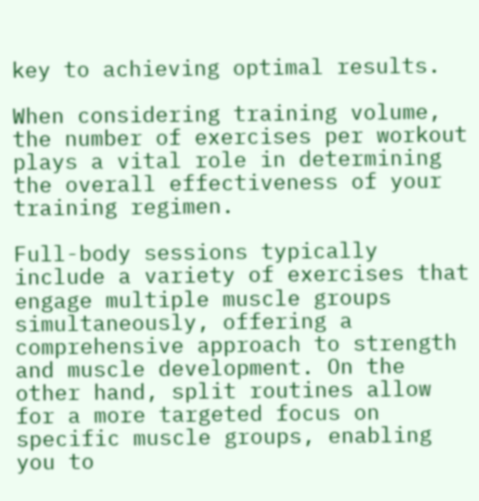key to achieving optimal results.

When considering training volume, the number of exercises per workout plays a vital role in determining the overall effectiveness of your training regimen.

Full-body sessions typically include a variety of exercises that engage multiple muscle groups simultaneously, offering a comprehensive approach to strength and muscle development. On the other hand, split routines allow for a more targeted focus on specific muscle groups, enabling you to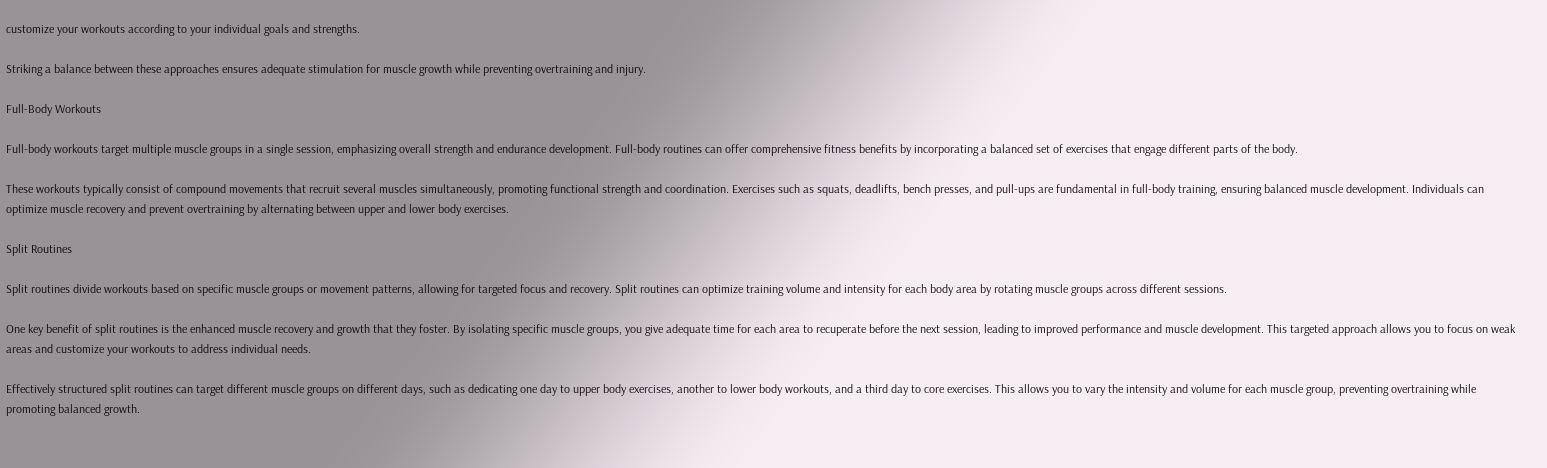customize your workouts according to your individual goals and strengths.

Striking a balance between these approaches ensures adequate stimulation for muscle growth while preventing overtraining and injury.

Full-Body Workouts

Full-body workouts target multiple muscle groups in a single session, emphasizing overall strength and endurance development. Full-body routines can offer comprehensive fitness benefits by incorporating a balanced set of exercises that engage different parts of the body.

These workouts typically consist of compound movements that recruit several muscles simultaneously, promoting functional strength and coordination. Exercises such as squats, deadlifts, bench presses, and pull-ups are fundamental in full-body training, ensuring balanced muscle development. Individuals can optimize muscle recovery and prevent overtraining by alternating between upper and lower body exercises.

Split Routines

Split routines divide workouts based on specific muscle groups or movement patterns, allowing for targeted focus and recovery. Split routines can optimize training volume and intensity for each body area by rotating muscle groups across different sessions.

One key benefit of split routines is the enhanced muscle recovery and growth that they foster. By isolating specific muscle groups, you give adequate time for each area to recuperate before the next session, leading to improved performance and muscle development. This targeted approach allows you to focus on weak areas and customize your workouts to address individual needs.

Effectively structured split routines can target different muscle groups on different days, such as dedicating one day to upper body exercises, another to lower body workouts, and a third day to core exercises. This allows you to vary the intensity and volume for each muscle group, preventing overtraining while promoting balanced growth.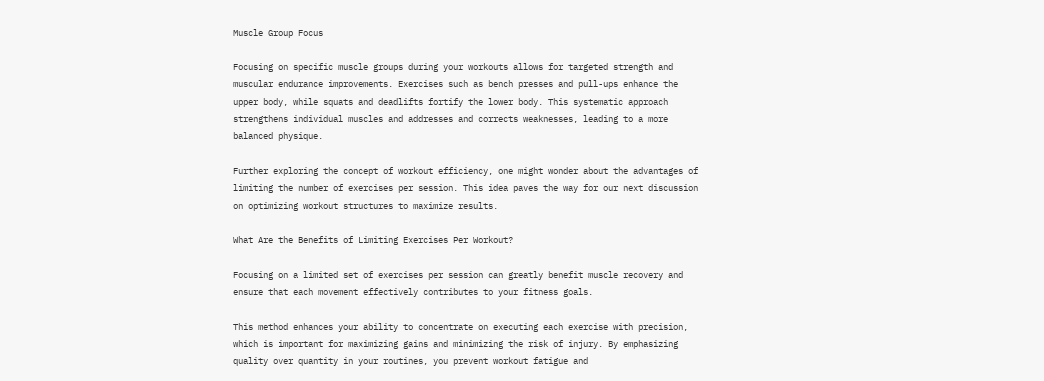Muscle Group Focus

Focusing on specific muscle groups during your workouts allows for targeted strength and muscular endurance improvements. Exercises such as bench presses and pull-ups enhance the upper body, while squats and deadlifts fortify the lower body. This systematic approach strengthens individual muscles and addresses and corrects weaknesses, leading to a more balanced physique.

Further exploring the concept of workout efficiency, one might wonder about the advantages of limiting the number of exercises per session. This idea paves the way for our next discussion on optimizing workout structures to maximize results.

What Are the Benefits of Limiting Exercises Per Workout?

Focusing on a limited set of exercises per session can greatly benefit muscle recovery and ensure that each movement effectively contributes to your fitness goals.

This method enhances your ability to concentrate on executing each exercise with precision, which is important for maximizing gains and minimizing the risk of injury. By emphasizing quality over quantity in your routines, you prevent workout fatigue and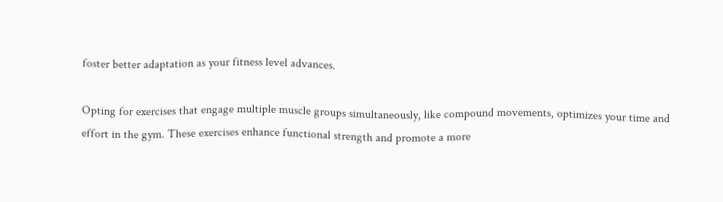foster better adaptation as your fitness level advances.

Opting for exercises that engage multiple muscle groups simultaneously, like compound movements, optimizes your time and effort in the gym. These exercises enhance functional strength and promote a more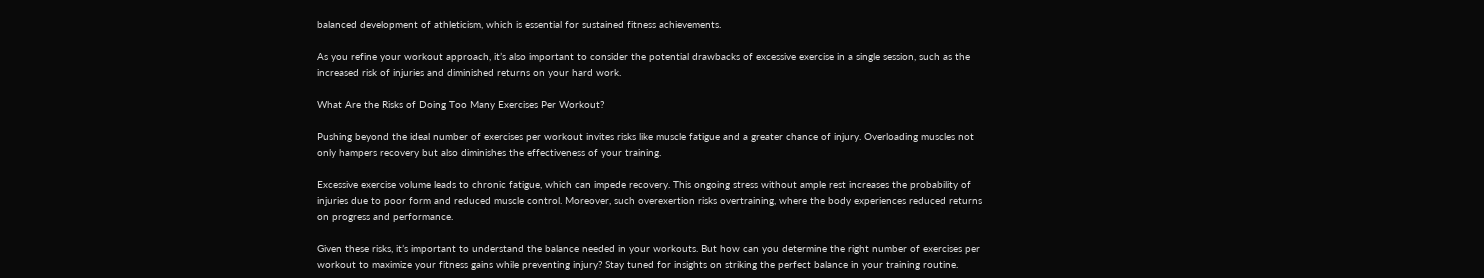balanced development of athleticism, which is essential for sustained fitness achievements.

As you refine your workout approach, it’s also important to consider the potential drawbacks of excessive exercise in a single session, such as the increased risk of injuries and diminished returns on your hard work.

What Are the Risks of Doing Too Many Exercises Per Workout?

Pushing beyond the ideal number of exercises per workout invites risks like muscle fatigue and a greater chance of injury. Overloading muscles not only hampers recovery but also diminishes the effectiveness of your training.

Excessive exercise volume leads to chronic fatigue, which can impede recovery. This ongoing stress without ample rest increases the probability of injuries due to poor form and reduced muscle control. Moreover, such overexertion risks overtraining, where the body experiences reduced returns on progress and performance.

Given these risks, it’s important to understand the balance needed in your workouts. But how can you determine the right number of exercises per workout to maximize your fitness gains while preventing injury? Stay tuned for insights on striking the perfect balance in your training routine.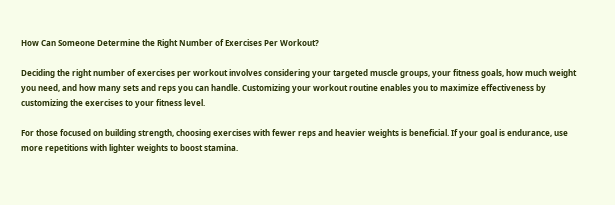How Can Someone Determine the Right Number of Exercises Per Workout?

Deciding the right number of exercises per workout involves considering your targeted muscle groups, your fitness goals, how much weight you need, and how many sets and reps you can handle. Customizing your workout routine enables you to maximize effectiveness by customizing the exercises to your fitness level.

For those focused on building strength, choosing exercises with fewer reps and heavier weights is beneficial. If your goal is endurance, use more repetitions with lighter weights to boost stamina.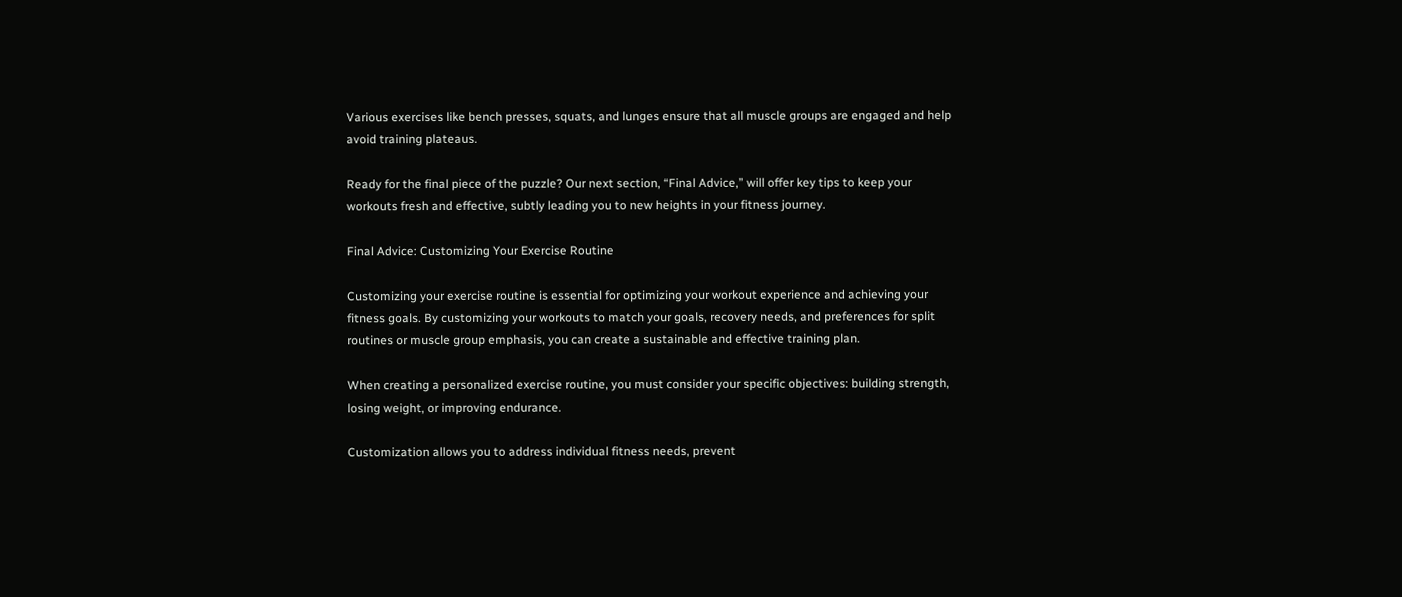Various exercises like bench presses, squats, and lunges ensure that all muscle groups are engaged and help avoid training plateaus.

Ready for the final piece of the puzzle? Our next section, “Final Advice,” will offer key tips to keep your workouts fresh and effective, subtly leading you to new heights in your fitness journey.

Final Advice: Customizing Your Exercise Routine

Customizing your exercise routine is essential for optimizing your workout experience and achieving your fitness goals. By customizing your workouts to match your goals, recovery needs, and preferences for split routines or muscle group emphasis, you can create a sustainable and effective training plan.

When creating a personalized exercise routine, you must consider your specific objectives: building strength, losing weight, or improving endurance.

Customization allows you to address individual fitness needs, prevent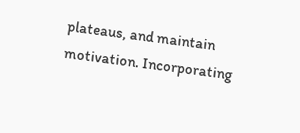plateaus, and maintain motivation. Incorporating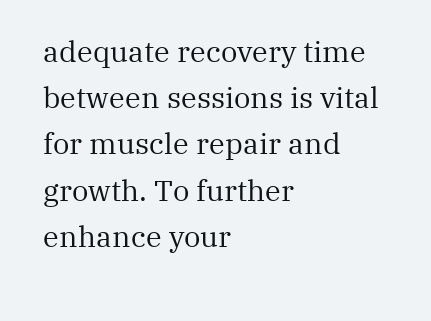adequate recovery time between sessions is vital for muscle repair and growth. To further enhance your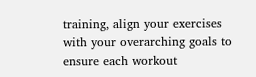training, align your exercises with your overarching goals to ensure each workout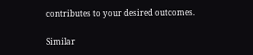contributes to your desired outcomes.

Similar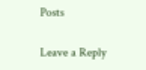Posts

Leave a Reply